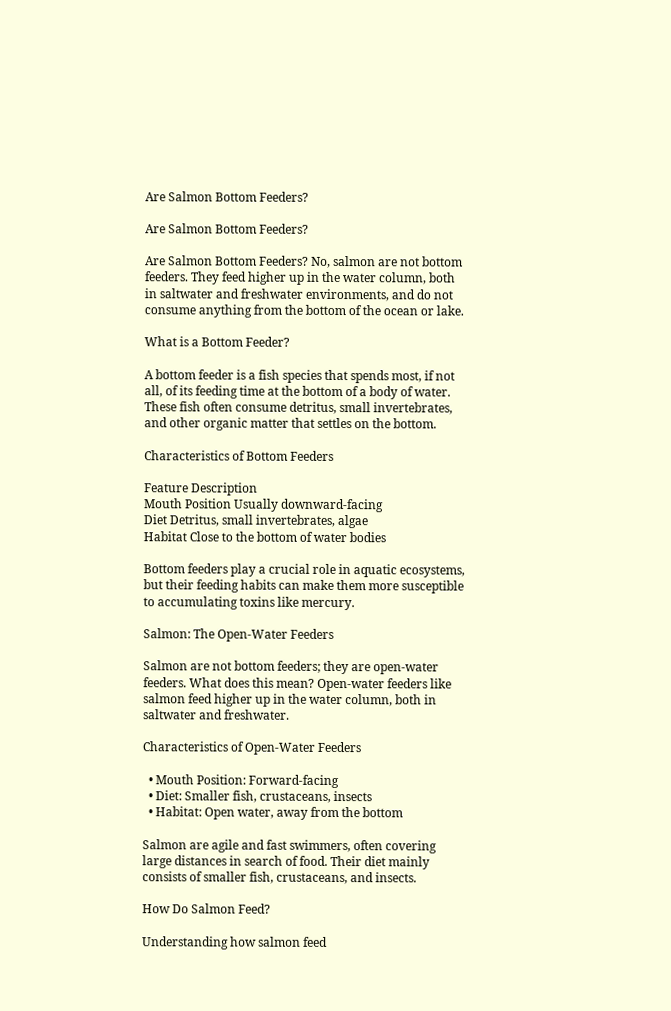Are Salmon Bottom Feeders?

Are Salmon Bottom Feeders?

Are Salmon Bottom Feeders? No, salmon are not bottom feeders. They feed higher up in the water column, both in saltwater and freshwater environments, and do not consume anything from the bottom of the ocean or lake.

What is a Bottom Feeder?

A bottom feeder is a fish species that spends most, if not all, of its feeding time at the bottom of a body of water. These fish often consume detritus, small invertebrates, and other organic matter that settles on the bottom.

Characteristics of Bottom Feeders

Feature Description
Mouth Position Usually downward-facing
Diet Detritus, small invertebrates, algae
Habitat Close to the bottom of water bodies

Bottom feeders play a crucial role in aquatic ecosystems, but their feeding habits can make them more susceptible to accumulating toxins like mercury.

Salmon: The Open-Water Feeders

Salmon are not bottom feeders; they are open-water feeders. What does this mean? Open-water feeders like salmon feed higher up in the water column, both in saltwater and freshwater.

Characteristics of Open-Water Feeders

  • Mouth Position: Forward-facing
  • Diet: Smaller fish, crustaceans, insects
  • Habitat: Open water, away from the bottom

Salmon are agile and fast swimmers, often covering large distances in search of food. Their diet mainly consists of smaller fish, crustaceans, and insects.

How Do Salmon Feed?

Understanding how salmon feed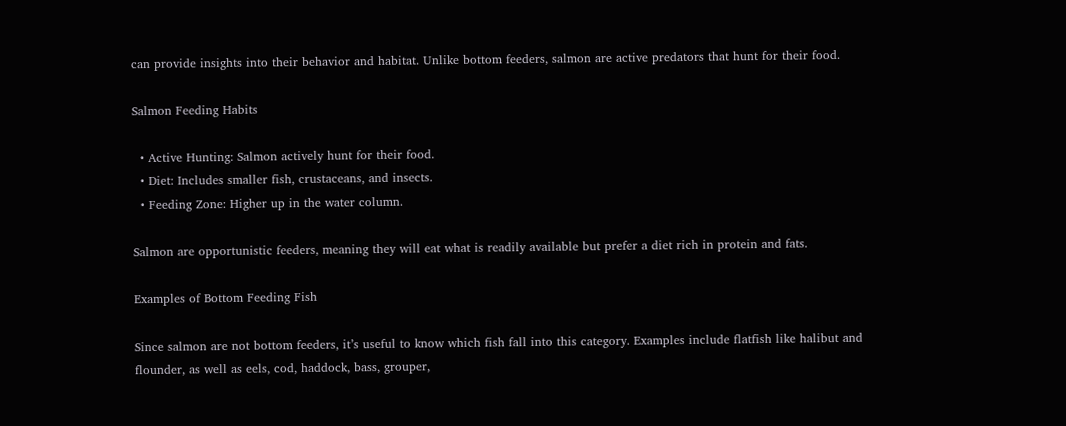can provide insights into their behavior and habitat. Unlike bottom feeders, salmon are active predators that hunt for their food.

Salmon Feeding Habits

  • Active Hunting: Salmon actively hunt for their food.
  • Diet: Includes smaller fish, crustaceans, and insects.
  • Feeding Zone: Higher up in the water column.

Salmon are opportunistic feeders, meaning they will eat what is readily available but prefer a diet rich in protein and fats.

Examples of Bottom Feeding Fish

Since salmon are not bottom feeders, it’s useful to know which fish fall into this category. Examples include flatfish like halibut and flounder, as well as eels, cod, haddock, bass, grouper,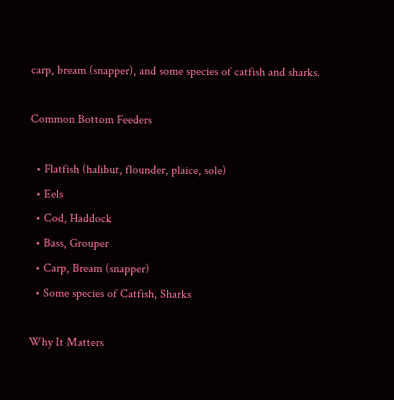carp, bream (snapper), and some species of catfish and sharks.

Common Bottom Feeders

  • Flatfish (halibut, flounder, plaice, sole)
  • Eels
  • Cod, Haddock
  • Bass, Grouper
  • Carp, Bream (snapper)
  • Some species of Catfish, Sharks

Why It Matters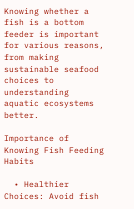Knowing whether a fish is a bottom feeder is important for various reasons, from making sustainable seafood choices to understanding aquatic ecosystems better.

Importance of Knowing Fish Feeding Habits

  • Healthier Choices: Avoid fish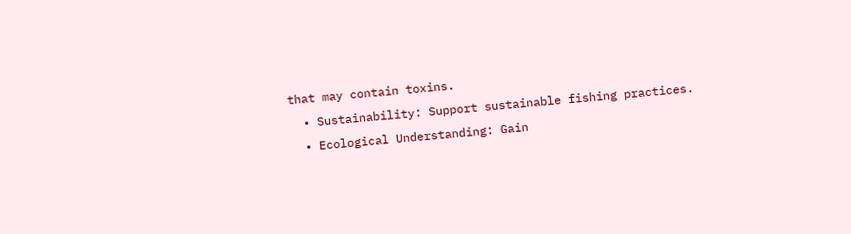that may contain toxins.
  • Sustainability: Support sustainable fishing practices.
  • Ecological Understanding: Gain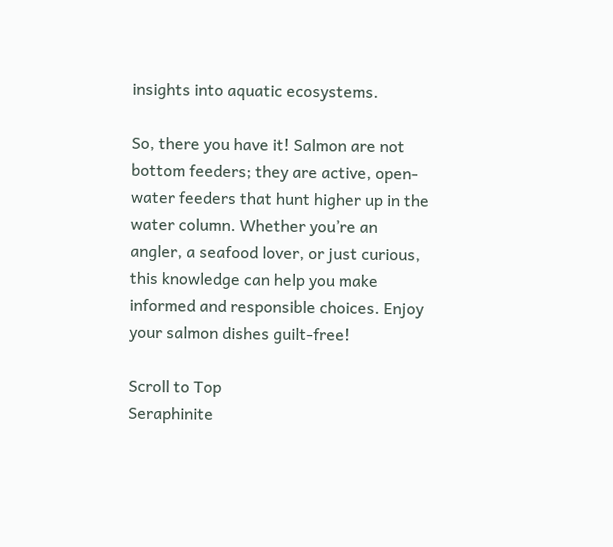insights into aquatic ecosystems.

So, there you have it! Salmon are not bottom feeders; they are active, open-water feeders that hunt higher up in the water column. Whether you’re an angler, a seafood lover, or just curious, this knowledge can help you make informed and responsible choices. Enjoy your salmon dishes guilt-free!

Scroll to Top
Seraphinite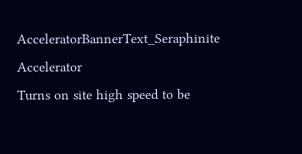AcceleratorBannerText_Seraphinite Accelerator
Turns on site high speed to be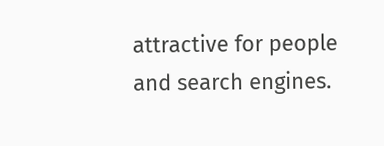attractive for people and search engines.